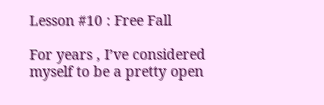Lesson #10 : Free Fall

For years , I’ve considered myself to be a pretty open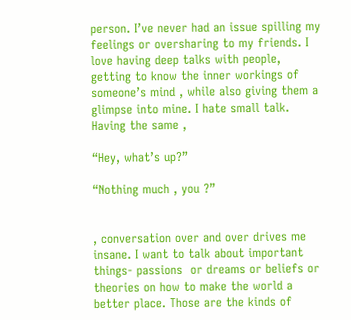person. I’ve never had an issue spilling my feelings or oversharing to my friends. I love having deep talks with people, getting to know the inner workings of someone’s mind , while also giving them a glimpse into mine. I hate small talk. Having the same ,

“Hey, what’s up?”

“Nothing much , you ?”


, conversation over and over drives me insane. I want to talk about important things- passions  or dreams or beliefs or theories on how to make the world a better place. Those are the kinds of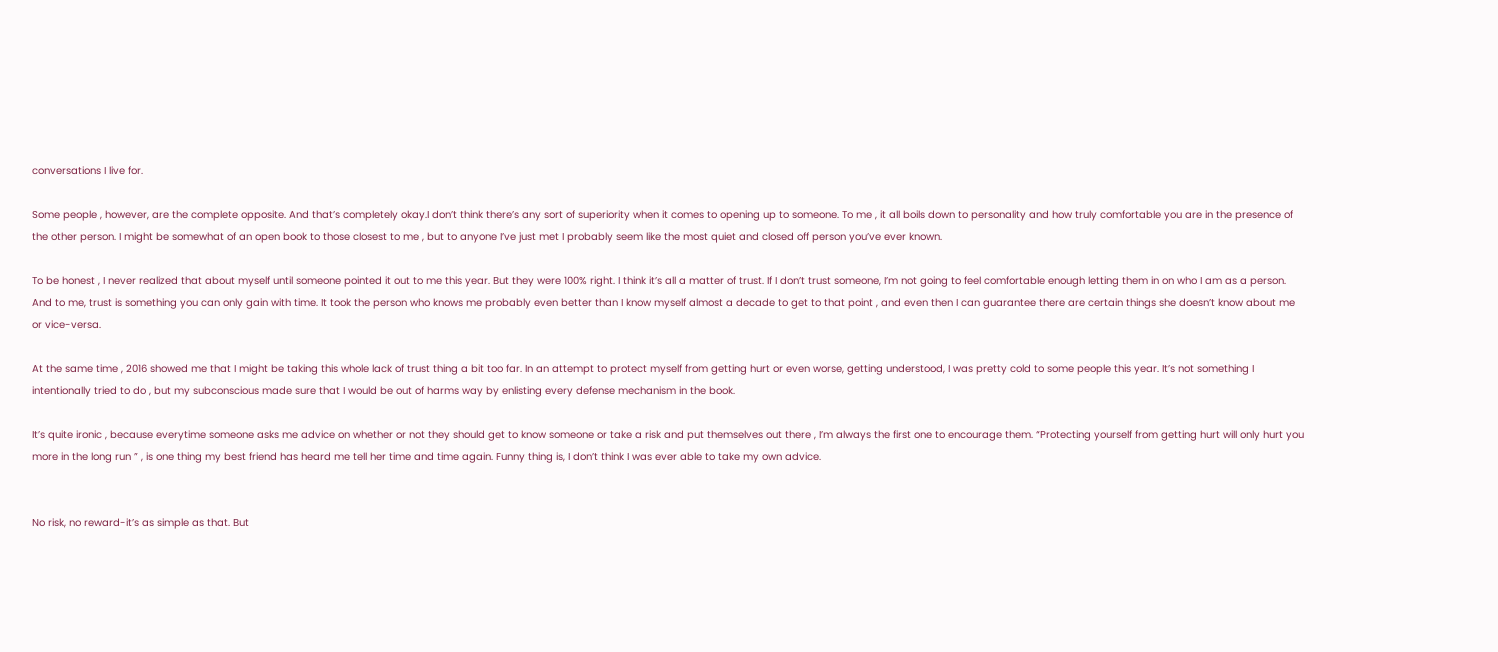conversations I live for.

Some people , however, are the complete opposite. And that’s completely okay.I don’t think there’s any sort of superiority when it comes to opening up to someone. To me , it all boils down to personality and how truly comfortable you are in the presence of the other person. I might be somewhat of an open book to those closest to me , but to anyone I’ve just met I probably seem like the most quiet and closed off person you’ve ever known.

To be honest , I never realized that about myself until someone pointed it out to me this year. But they were 100% right. I think it’s all a matter of trust. If I don’t trust someone, I’m not going to feel comfortable enough letting them in on who I am as a person. And to me, trust is something you can only gain with time. It took the person who knows me probably even better than I know myself almost a decade to get to that point , and even then I can guarantee there are certain things she doesn’t know about me or vice-versa.

At the same time , 2016 showed me that I might be taking this whole lack of trust thing a bit too far. In an attempt to protect myself from getting hurt or even worse, getting understood, I was pretty cold to some people this year. It’s not something I intentionally tried to do , but my subconscious made sure that I would be out of harms way by enlisting every defense mechanism in the book.

It’s quite ironic , because everytime someone asks me advice on whether or not they should get to know someone or take a risk and put themselves out there , I’m always the first one to encourage them. “Protecting yourself from getting hurt will only hurt you more in the long run ” , is one thing my best friend has heard me tell her time and time again. Funny thing is, I don’t think I was ever able to take my own advice.


No risk, no reward-it’s as simple as that. But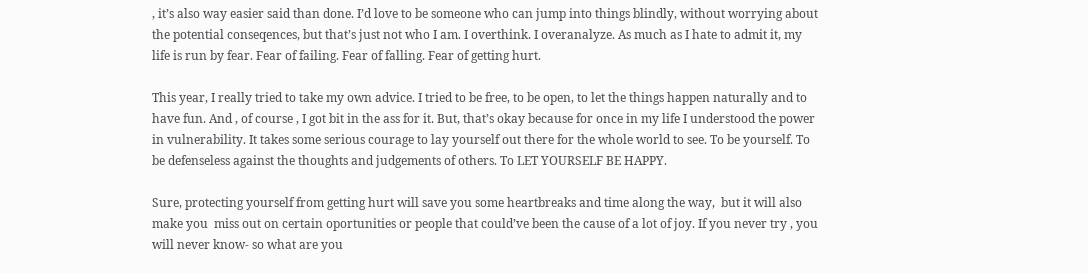, it’s also way easier said than done. I’d love to be someone who can jump into things blindly, without worrying about the potential conseqences, but that’s just not who I am. I overthink. I overanalyze. As much as I hate to admit it, my life is run by fear. Fear of failing. Fear of falling. Fear of getting hurt.

This year, I really tried to take my own advice. I tried to be free, to be open, to let the things happen naturally and to have fun. And , of course , I got bit in the ass for it. But, that’s okay because for once in my life I understood the power in vulnerability. It takes some serious courage to lay yourself out there for the whole world to see. To be yourself. To be defenseless against the thoughts and judgements of others. To LET YOURSELF BE HAPPY.

Sure, protecting yourself from getting hurt will save you some heartbreaks and time along the way,  but it will also make you  miss out on certain oportunities or people that could’ve been the cause of a lot of joy. If you never try , you will never know- so what are you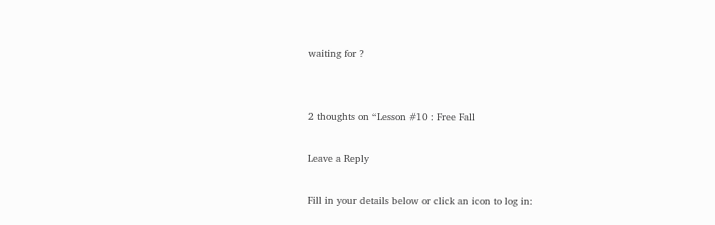waiting for ?


2 thoughts on “Lesson #10 : Free Fall

Leave a Reply

Fill in your details below or click an icon to log in: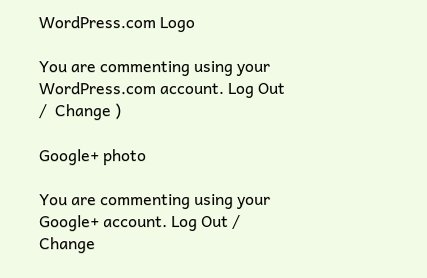WordPress.com Logo

You are commenting using your WordPress.com account. Log Out /  Change )

Google+ photo

You are commenting using your Google+ account. Log Out /  Change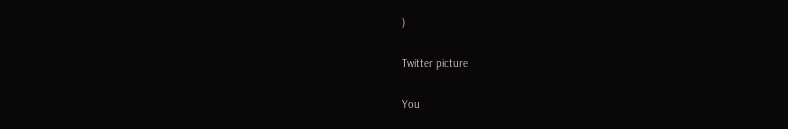)

Twitter picture

You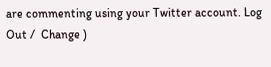are commenting using your Twitter account. Log Out /  Change )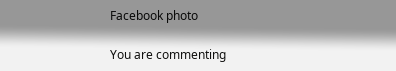Facebook photo

You are commenting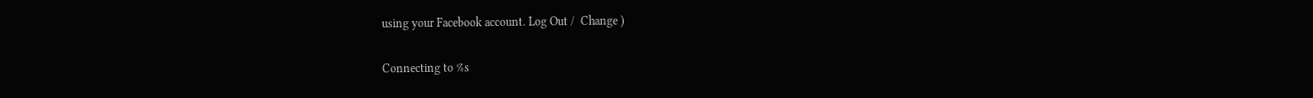using your Facebook account. Log Out /  Change )


Connecting to %s